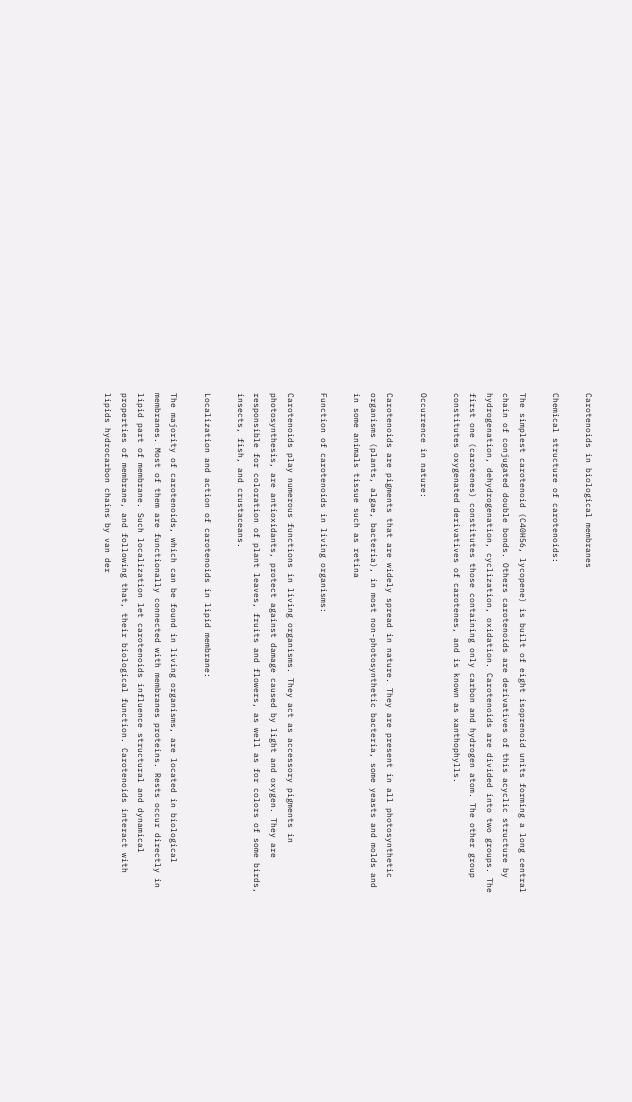Carotenoids in biological membranes

Chemical structure of carotenoids:

The simplest carotenoid (C40H56, lycopene) is built of eight isoprenoid units forming a long central chain of conjugated double bonds. Others carotenoids are derivatives of this acyclic structure by hydrogenation, dehydrogenation, cyclization, oxidation. Carotenoids are divided into two groups. The first one (carotenes) constitutes those containing only carbon and hydrogen atom. The other group constitutes oxygenated derivatives of carotenes, and is known as xanthophylls.

Occurrence in nature:

Carotenoids are pigments that are widely spread in nature. They are present in all photosynthetic organisms (plants, algae, bacteria), in most non-photosynthetic bacteria, some yeasts and molds and in some animals tissue such as retina

Function of carotenoids in living organisms:

Carotenoids play numerous functions in living organisms. They act as accessory pigments in photosynthesis, are antioxidants, protect against damage caused by light and oxygen. They are responsible for coloration of plant leaves, fruits and flowers, as well as for colors of some birds, insects, fish, and crustaceans.

Localization and action of carotenoids in lipid membrane:

The majority of carotenoids, which can be found in living organisms, are located in biological membranes. Most of them are functionally connected with membranes proteins. Rests occur directly in lipid part of membrane. Such localization let carotenoids influence structural and dynamical properties of membrane, and following that, their biological function. Carotenoids interact with lipids hydrocarbon chains by van der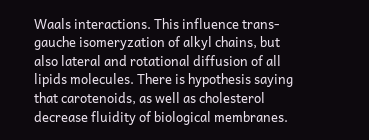Waals interactions. This influence trans-gauche isomeryzation of alkyl chains, but also lateral and rotational diffusion of all lipids molecules. There is hypothesis saying that carotenoids, as well as cholesterol decrease fluidity of biological membranes.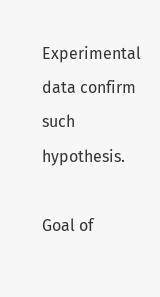Experimental data confirm such hypothesis.

Goal of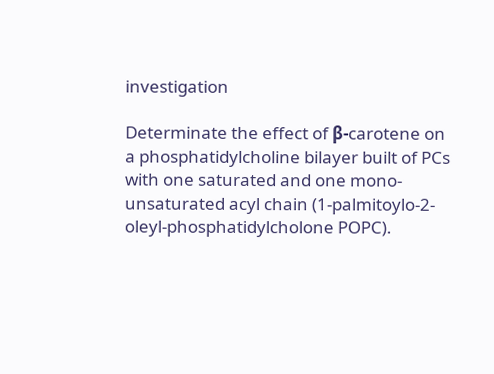investigation

Determinate the effect of β-carotene on a phosphatidylcholine bilayer built of PCs with one saturated and one mono-unsaturated acyl chain (1-palmitoylo-2-oleyl-phosphatidylcholone POPC).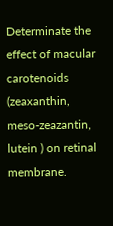Determinate the effect of macular carotenoids (zeaxanthin, meso-zeazantin, lutein ) on retinal membrane.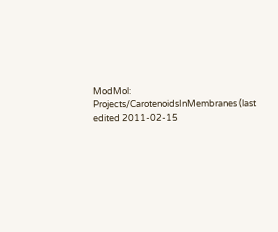ModMol: Projects/CarotenoidsInMembranes (last edited 2011-02-15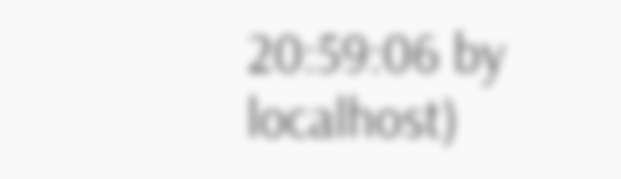20:59:06 by localhost)